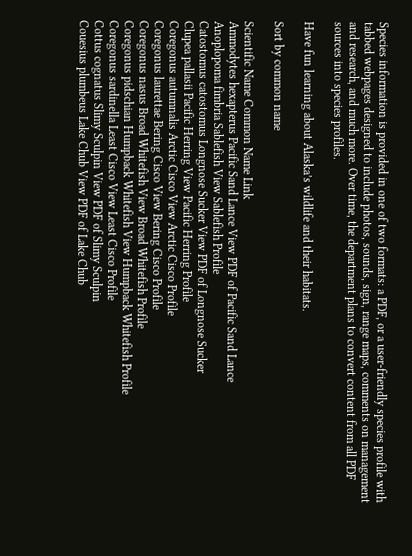Species information is provided in one of two formats: a PDF, or a user-friendly species profile with tabbed webpages designed to include photos, sounds, sign, range maps, comments on management and research, and much more. Over time, the department plans to convert content from all PDF sources into species profiles.

Have fun learning about Alaska’s wildlife and their habitats.

Sort by common name

Scientific Name Common Name Link
Ammodytes hexapterus Pacific Sand Lance View PDF of Pacific Sand Lance
Anoplopoma fimbria Sablefish View Sablefish Profile
Catostomus catostomus Longnose Sucker View PDF of Longnose Sucker
Clupea pallasii Pacific Herring View Pacific Herring Profile
Coregonus autumnalis Arctic Cisco View Arctic Cisco Profile
Coregonus laurettae Bering Cisco View Bering Cisco Profile
Coregonus nasus Broad Whitefish View Broad Whitefish Profile
Coregonus pidschian Humpback Whitefish View Humpback Whitefish Profile
Coregonus sardinella Least Cisco View Least Cisco Profile
Cottus cognatus Slimy Sculpin View PDF of Slimy Sculpin
Couesius plumbeus Lake Chub View PDF of Lake Chub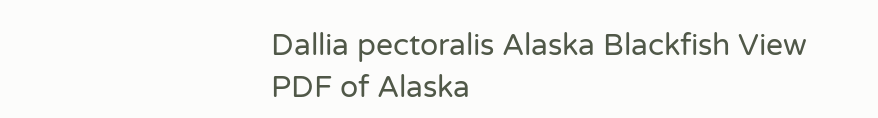Dallia pectoralis Alaska Blackfish View PDF of Alaska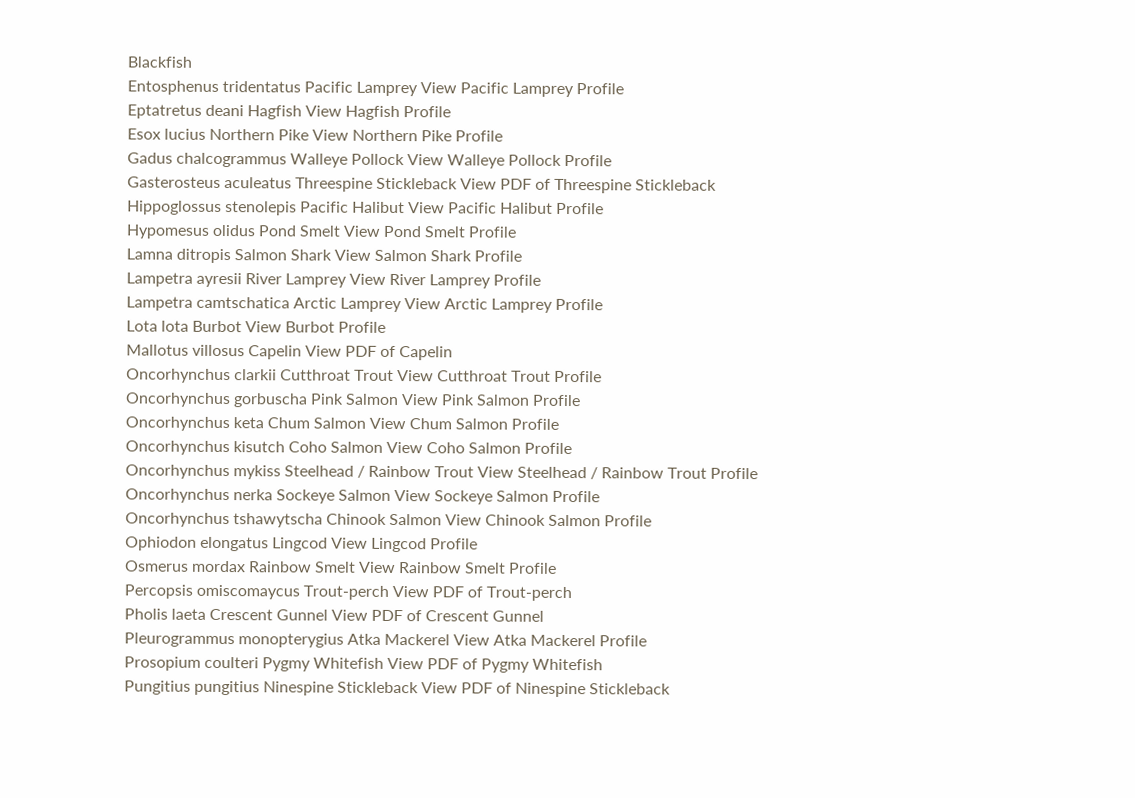Blackfish
Entosphenus tridentatus Pacific Lamprey View Pacific Lamprey Profile
Eptatretus deani Hagfish View Hagfish Profile
Esox lucius Northern Pike View Northern Pike Profile
Gadus chalcogrammus Walleye Pollock View Walleye Pollock Profile
Gasterosteus aculeatus Threespine Stickleback View PDF of Threespine Stickleback
Hippoglossus stenolepis Pacific Halibut View Pacific Halibut Profile
Hypomesus olidus Pond Smelt View Pond Smelt Profile
Lamna ditropis Salmon Shark View Salmon Shark Profile
Lampetra ayresii River Lamprey View River Lamprey Profile
Lampetra camtschatica Arctic Lamprey View Arctic Lamprey Profile
Lota lota Burbot View Burbot Profile
Mallotus villosus Capelin View PDF of Capelin
Oncorhynchus clarkii Cutthroat Trout View Cutthroat Trout Profile
Oncorhynchus gorbuscha Pink Salmon View Pink Salmon Profile
Oncorhynchus keta Chum Salmon View Chum Salmon Profile
Oncorhynchus kisutch Coho Salmon View Coho Salmon Profile
Oncorhynchus mykiss Steelhead / Rainbow Trout View Steelhead / Rainbow Trout Profile
Oncorhynchus nerka Sockeye Salmon View Sockeye Salmon Profile
Oncorhynchus tshawytscha Chinook Salmon View Chinook Salmon Profile
Ophiodon elongatus Lingcod View Lingcod Profile
Osmerus mordax Rainbow Smelt View Rainbow Smelt Profile
Percopsis omiscomaycus Trout-perch View PDF of Trout-perch
Pholis laeta Crescent Gunnel View PDF of Crescent Gunnel
Pleurogrammus monopterygius Atka Mackerel View Atka Mackerel Profile
Prosopium coulteri Pygmy Whitefish View PDF of Pygmy Whitefish
Pungitius pungitius Ninespine Stickleback View PDF of Ninespine Stickleback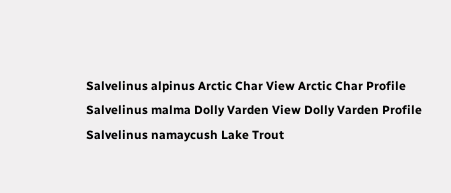Salvelinus alpinus Arctic Char View Arctic Char Profile
Salvelinus malma Dolly Varden View Dolly Varden Profile
Salvelinus namaycush Lake Trout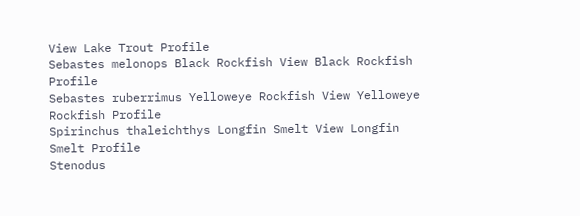View Lake Trout Profile
Sebastes melonops Black Rockfish View Black Rockfish Profile
Sebastes ruberrimus Yelloweye Rockfish View Yelloweye Rockfish Profile
Spirinchus thaleichthys Longfin Smelt View Longfin Smelt Profile
Stenodus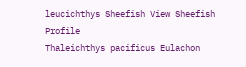leucichthys Sheefish View Sheefish Profile
Thaleichthys pacificus Eulachon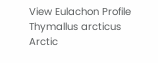View Eulachon Profile
Thymallus arcticus Arctic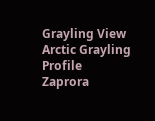Grayling View Arctic Grayling Profile
Zaprora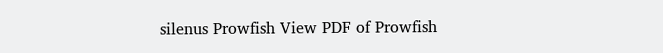silenus Prowfish View PDF of Prowfish